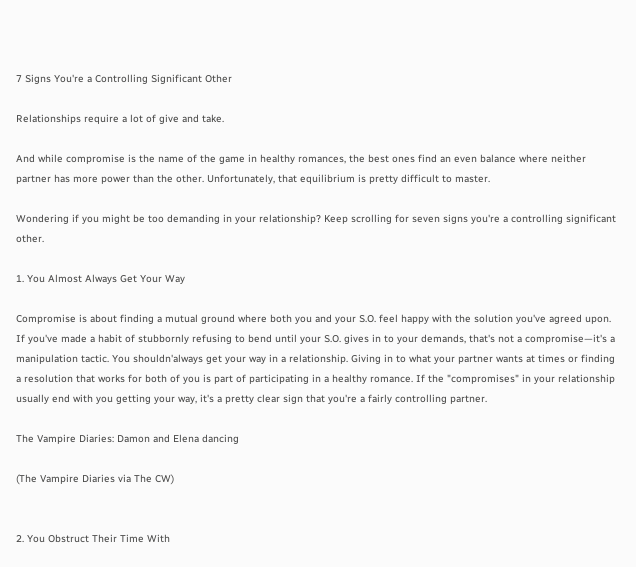7 Signs You're a Controlling Significant Other

Relationships require a lot of give and take.

And while compromise is the name of the game in healthy romances, the best ones find an even balance where neither partner has more power than the other. Unfortunately, that equilibrium is pretty difficult to master.

Wondering if you might be too demanding in your relationship? Keep scrolling for seven signs you're a controlling significant other.

1. You Almost Always Get Your Way

Compromise is about finding a mutual ground where both you and your S.O. feel happy with the solution you've agreed upon. If you've made a habit of stubbornly refusing to bend until your S.O. gives in to your demands, that's not a compromise—it's a manipulation tactic. You shouldn'always get your way in a relationship. Giving in to what your partner wants at times or finding a resolution that works for both of you is part of participating in a healthy romance. If the "compromises" in your relationship usually end with you getting your way, it's a pretty clear sign that you're a fairly controlling partner.

The Vampire Diaries: Damon and Elena dancing

(The Vampire Diaries via The CW)


2. You Obstruct Their Time With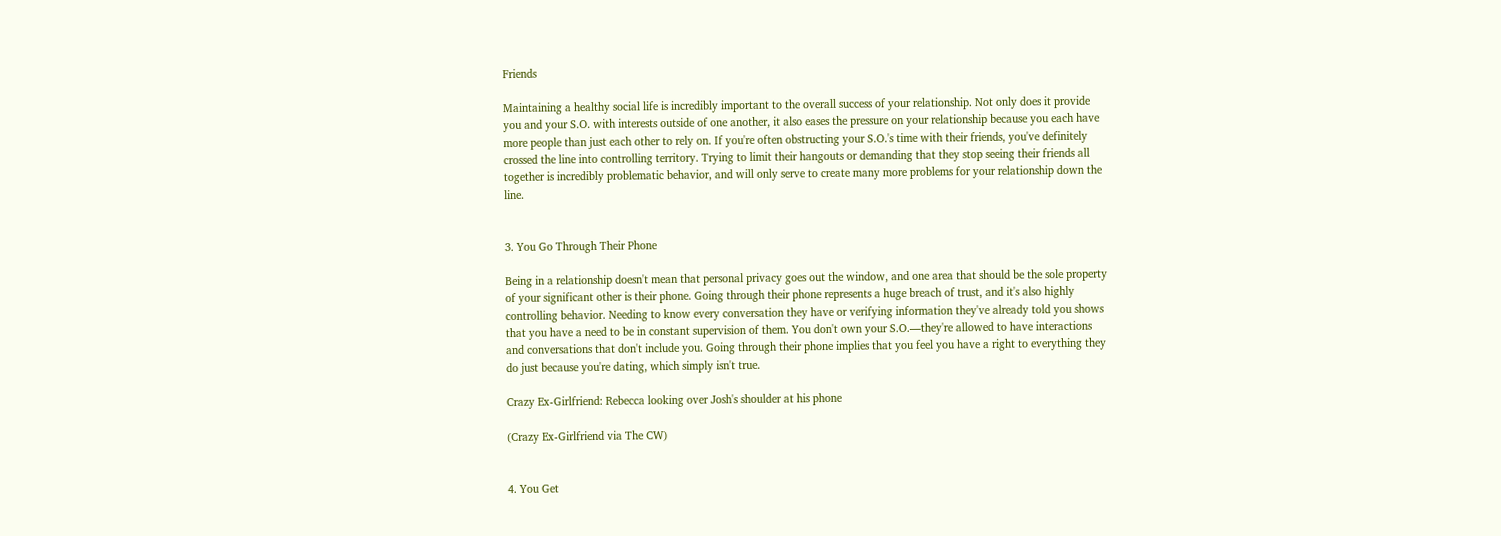Friends

Maintaining a healthy social life is incredibly important to the overall success of your relationship. Not only does it provide you and your S.O. with interests outside of one another, it also eases the pressure on your relationship because you each have more people than just each other to rely on. If you're often obstructing your S.O.'s time with their friends, you've definitely crossed the line into controlling territory. Trying to limit their hangouts or demanding that they stop seeing their friends all together is incredibly problematic behavior, and will only serve to create many more problems for your relationship down the line.


3. You Go Through Their Phone

Being in a relationship doesn't mean that personal privacy goes out the window, and one area that should be the sole property of your significant other is their phone. Going through their phone represents a huge breach of trust, and it's also highly controlling behavior. Needing to know every conversation they have or verifying information they've already told you shows that you have a need to be in constant supervision of them. You don't own your S.O.—they're allowed to have interactions and conversations that don't include you. Going through their phone implies that you feel you have a right to everything they do just because you're dating, which simply isn't true.

Crazy Ex-Girlfriend: Rebecca looking over Josh's shoulder at his phone

(Crazy Ex-Girlfriend via The CW)


4. You Get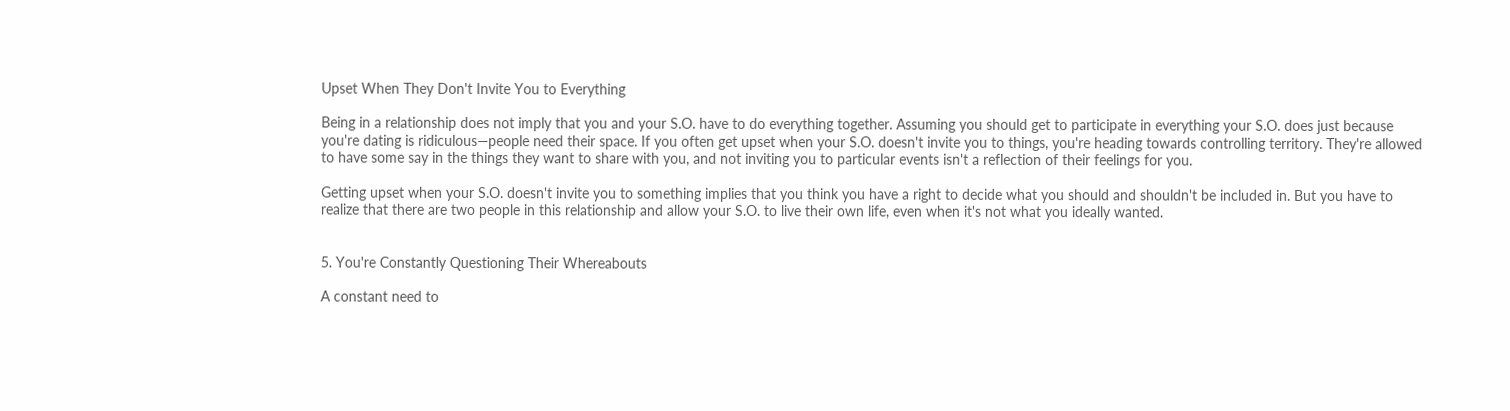Upset When They Don't Invite You to Everything

Being in a relationship does not imply that you and your S.O. have to do everything together. Assuming you should get to participate in everything your S.O. does just because you're dating is ridiculous—people need their space. If you often get upset when your S.O. doesn't invite you to things, you're heading towards controlling territory. They're allowed to have some say in the things they want to share with you, and not inviting you to particular events isn't a reflection of their feelings for you.

Getting upset when your S.O. doesn't invite you to something implies that you think you have a right to decide what you should and shouldn't be included in. But you have to realize that there are two people in this relationship and allow your S.O. to live their own life, even when it's not what you ideally wanted.


5. You're Constantly Questioning Their Whereabouts

A constant need to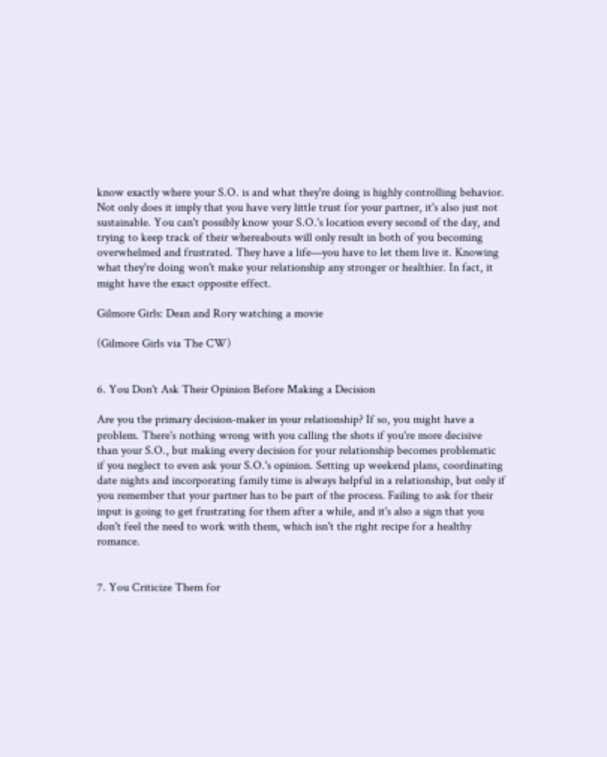know exactly where your S.O. is and what they're doing is highly controlling behavior. Not only does it imply that you have very little trust for your partner, it's also just not sustainable. You can't possibly know your S.O.'s location every second of the day, and trying to keep track of their whereabouts will only result in both of you becoming overwhelmed and frustrated. They have a life—you have to let them live it. Knowing what they're doing won't make your relationship any stronger or healthier. In fact, it might have the exact opposite effect.

Gilmore Girls: Dean and Rory watching a movie

(Gilmore Girls via The CW)


6. You Don't Ask Their Opinion Before Making a Decision

Are you the primary decision-maker in your relationship? If so, you might have a problem. There's nothing wrong with you calling the shots if you're more decisive than your S.O., but making every decision for your relationship becomes problematic if you neglect to even ask your S.O.'s opinion. Setting up weekend plans, coordinating date nights and incorporating family time is always helpful in a relationship, but only if you remember that your partner has to be part of the process. Failing to ask for their input is going to get frustrating for them after a while, and it's also a sign that you don't feel the need to work with them, which isn't the right recipe for a healthy romance.


7. You Criticize Them for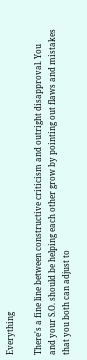Everything

There's a fine line between constructive criticism and outright disapproval. You and your S.O. should be helping each other grow by pointing out flaws and mistakes that you both can adjust to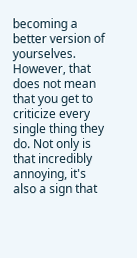becoming a better version of yourselves. However, that does not mean that you get to criticize every single thing they do. Not only is that incredibly annoying, it's also a sign that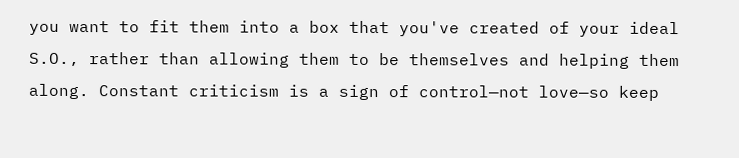you want to fit them into a box that you've created of your ideal S.O., rather than allowing them to be themselves and helping them along. Constant criticism is a sign of control—not love—so keep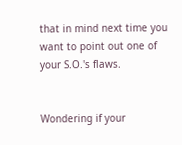that in mind next time you want to point out one of your S.O.'s flaws.


Wondering if your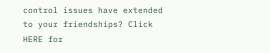control issues have extended to your friendships? Click HERE for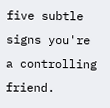five subtle signs you're a controlling friend.